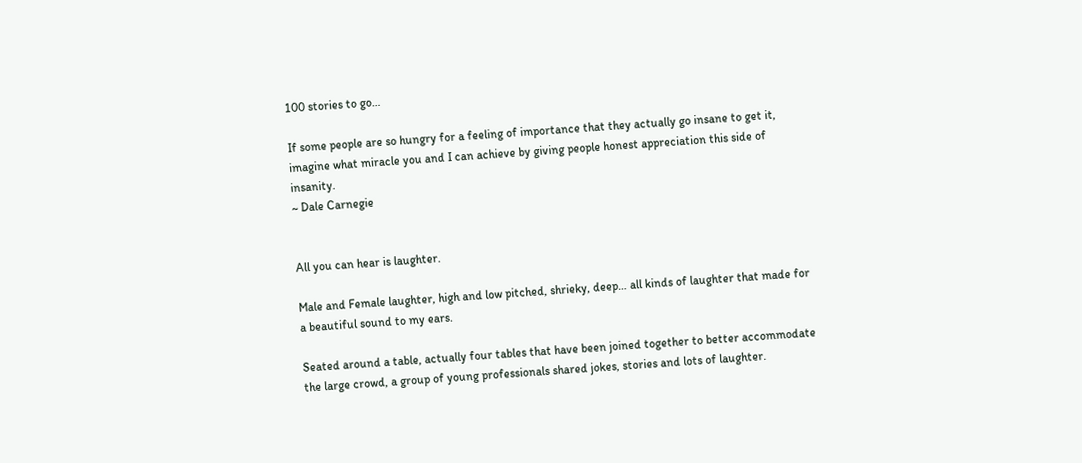100 stories to go…

If some people are so hungry for a feeling of importance that they actually go insane to get it, imagine what miracle you and I can achieve by giving people honest appreciation this side of insanity.
~ Dale Carnegie


All you can hear is laughter.

Male and Female laughter, high and low pitched, shrieky, deep… all kinds of laughter that made for a beautiful sound to my ears.

Seated around a table, actually four tables that have been joined together to better accommodate the large crowd, a group of young professionals shared jokes, stories and lots of laughter.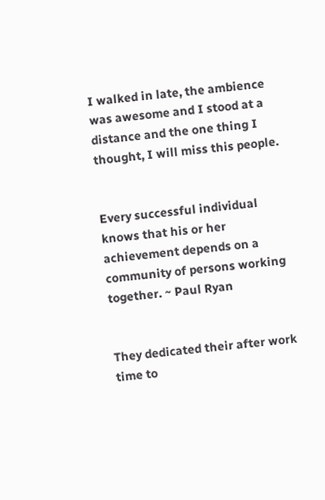I walked in late, the ambience was awesome and I stood at a distance and the one thing I thought, I will miss this people.


Every successful individual knows that his or her achievement depends on a community of persons working together. ~ Paul Ryan


They dedicated their after work time to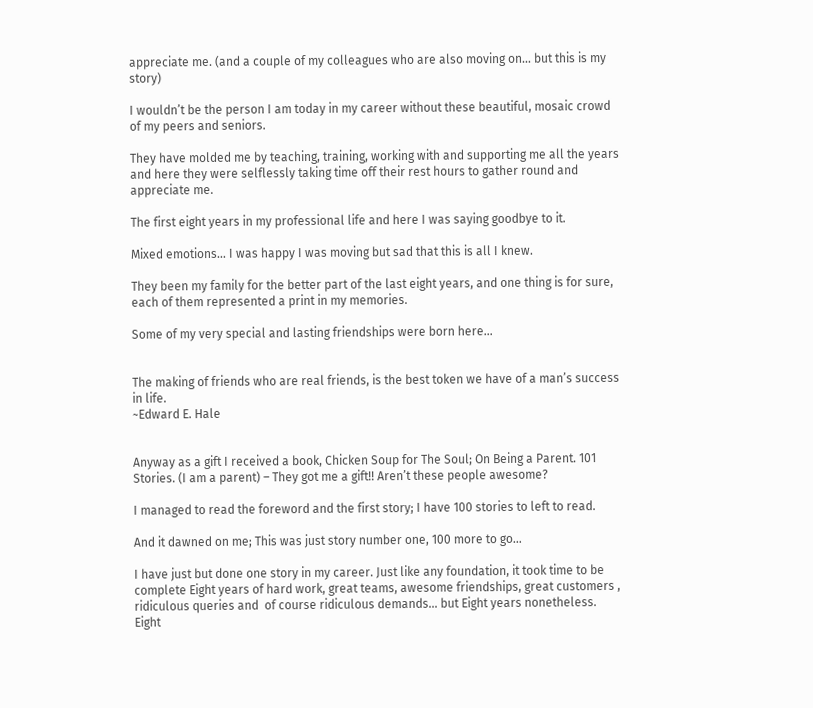appreciate me. (and a couple of my colleagues who are also moving on… but this is my story)

I wouldn’t be the person I am today in my career without these beautiful, mosaic crowd of my peers and seniors.

They have molded me by teaching, training, working with and supporting me all the years and here they were selflessly taking time off their rest hours to gather round and appreciate me.

The first eight years in my professional life and here I was saying goodbye to it.

Mixed emotions… I was happy I was moving but sad that this is all I knew.

They been my family for the better part of the last eight years, and one thing is for sure, each of them represented a print in my memories.

Some of my very special and lasting friendships were born here…


The making of friends who are real friends, is the best token we have of a man’s success in life.
~Edward E. Hale


Anyway as a gift I received a book, Chicken Soup for The Soul; On Being a Parent. 101 Stories. (I am a parent) – They got me a gift!! Aren’t these people awesome?

I managed to read the foreword and the first story; I have 100 stories to left to read.

And it dawned on me; This was just story number one, 100 more to go…

I have just but done one story in my career. Just like any foundation, it took time to be complete Eight years of hard work, great teams, awesome friendships, great customers , ridiculous queries and  of course ridiculous demands… but Eight years nonetheless. Eight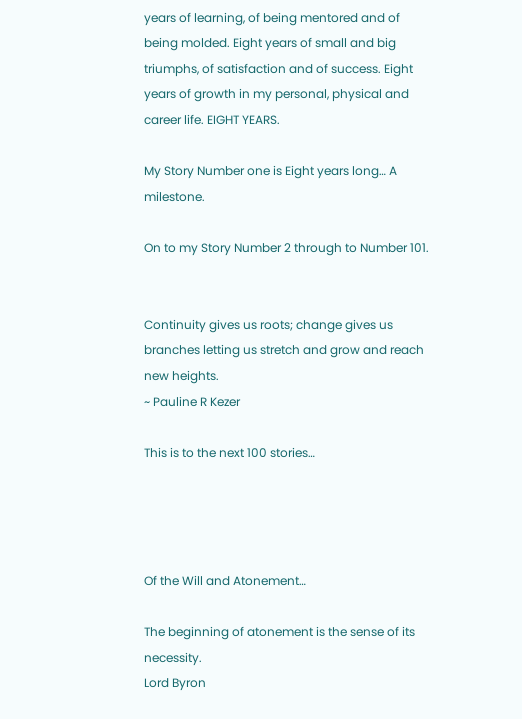years of learning, of being mentored and of being molded. Eight years of small and big triumphs, of satisfaction and of success. Eight years of growth in my personal, physical and career life. EIGHT YEARS.

My Story Number one is Eight years long… A milestone.

On to my Story Number 2 through to Number 101.


Continuity gives us roots; change gives us branches letting us stretch and grow and reach new heights.
~ Pauline R Kezer

This is to the next 100 stories…




Of the Will and Atonement…

The beginning of atonement is the sense of its necessity.
Lord Byron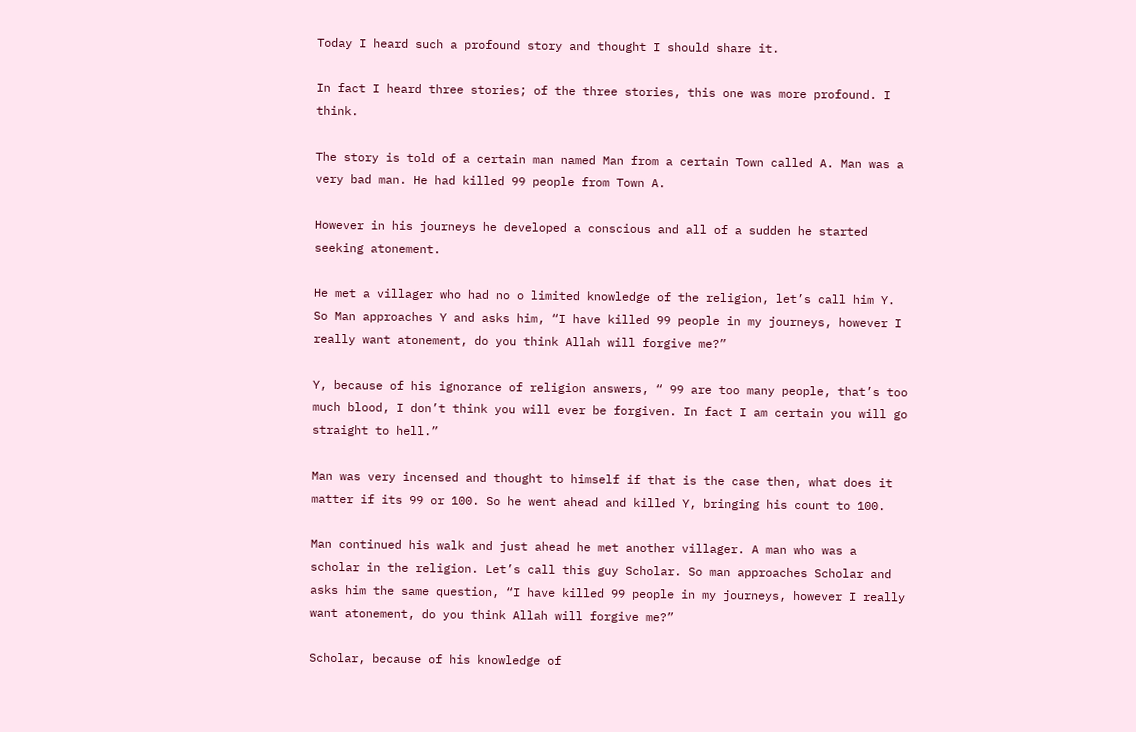Today I heard such a profound story and thought I should share it.

In fact I heard three stories; of the three stories, this one was more profound. I think.

The story is told of a certain man named Man from a certain Town called A. Man was a very bad man. He had killed 99 people from Town A.

However in his journeys he developed a conscious and all of a sudden he started seeking atonement.

He met a villager who had no o limited knowledge of the religion, let’s call him Y. So Man approaches Y and asks him, “I have killed 99 people in my journeys, however I really want atonement, do you think Allah will forgive me?”

Y, because of his ignorance of religion answers, “ 99 are too many people, that’s too much blood, I don’t think you will ever be forgiven. In fact I am certain you will go straight to hell.”

Man was very incensed and thought to himself if that is the case then, what does it matter if its 99 or 100. So he went ahead and killed Y, bringing his count to 100.

Man continued his walk and just ahead he met another villager. A man who was a scholar in the religion. Let’s call this guy Scholar. So man approaches Scholar and asks him the same question, “I have killed 99 people in my journeys, however I really want atonement, do you think Allah will forgive me?”

Scholar, because of his knowledge of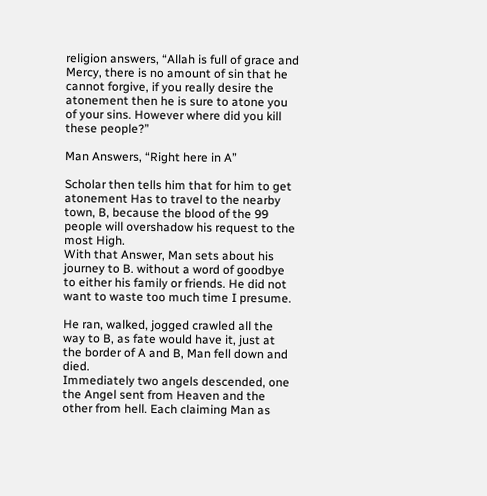religion answers, “Allah is full of grace and Mercy, there is no amount of sin that he cannot forgive, if you really desire the atonement then he is sure to atone you of your sins. However where did you kill these people?”

Man Answers, “Right here in A”

Scholar then tells him that for him to get atonement Has to travel to the nearby town, B, because the blood of the 99 people will overshadow his request to the most High.
With that Answer, Man sets about his journey to B. without a word of goodbye to either his family or friends. He did not want to waste too much time I presume.

He ran, walked, jogged crawled all the way to B, as fate would have it, just at the border of A and B, Man fell down and died.
Immediately two angels descended, one the Angel sent from Heaven and the other from hell. Each claiming Man as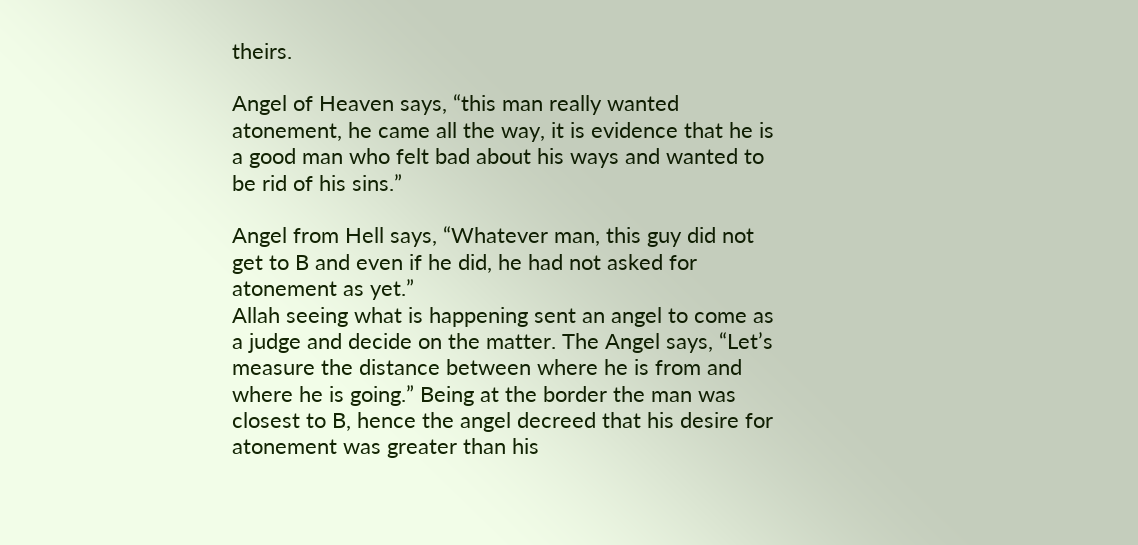theirs.

Angel of Heaven says, “this man really wanted atonement, he came all the way, it is evidence that he is a good man who felt bad about his ways and wanted to be rid of his sins.”

Angel from Hell says, “Whatever man, this guy did not get to B and even if he did, he had not asked for atonement as yet.”
Allah seeing what is happening sent an angel to come as a judge and decide on the matter. The Angel says, “Let’s measure the distance between where he is from and where he is going.” Being at the border the man was closest to B, hence the angel decreed that his desire for atonement was greater than his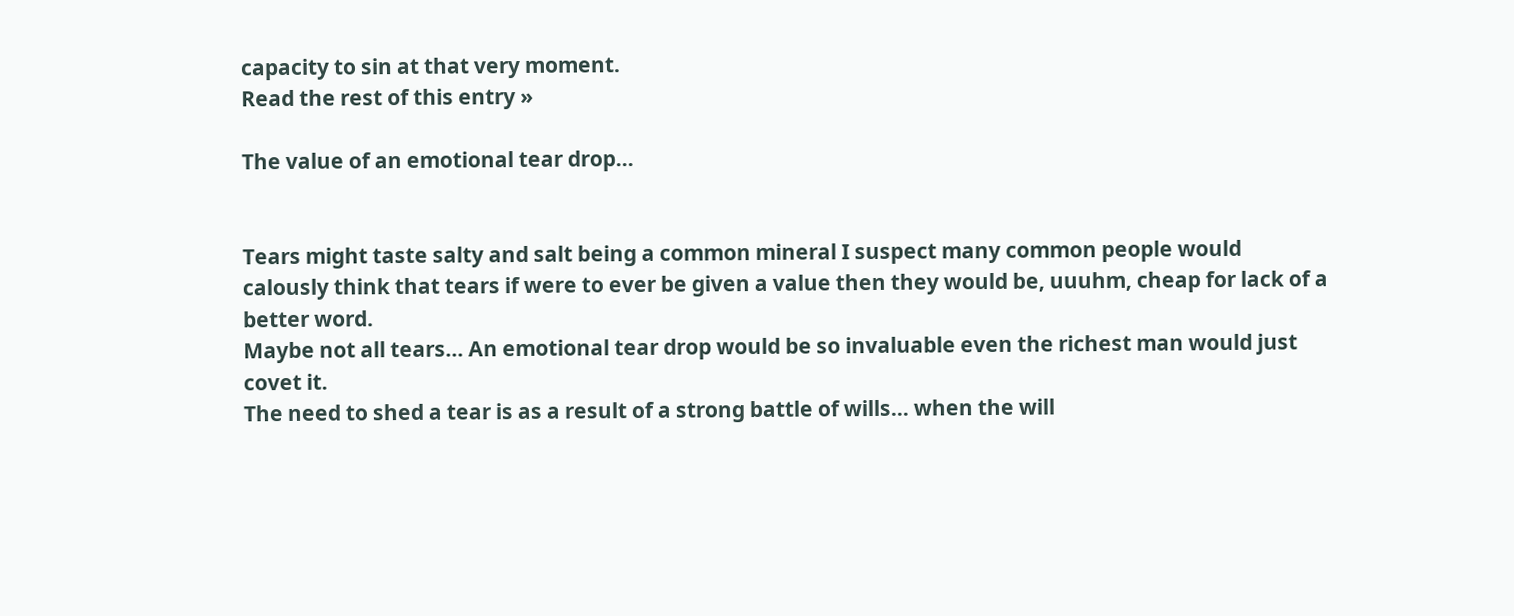capacity to sin at that very moment.
Read the rest of this entry »

The value of an emotional tear drop…


Tears might taste salty and salt being a common mineral I suspect many common people would calously think that tears if were to ever be given a value then they would be, uuuhm, cheap for lack of a better word.
Maybe not all tears… An emotional tear drop would be so invaluable even the richest man would just covet it.
The need to shed a tear is as a result of a strong battle of wills… when the will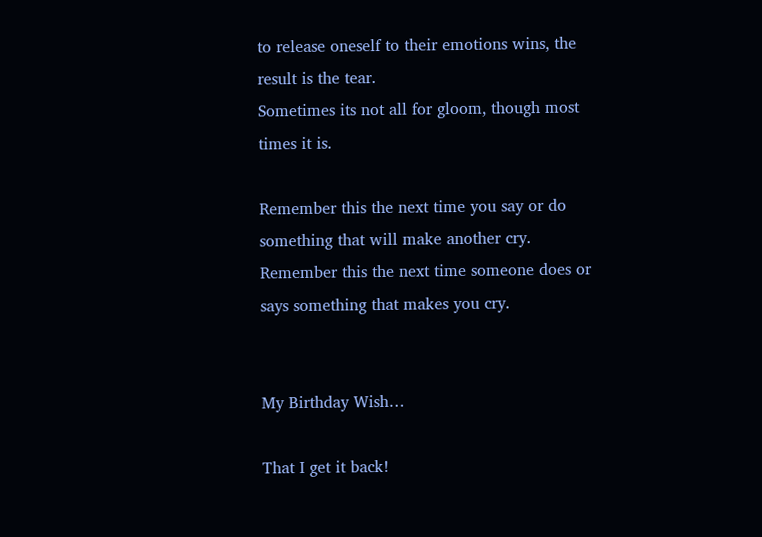to release oneself to their emotions wins, the result is the tear.
Sometimes its not all for gloom, though most times it is.

Remember this the next time you say or do something that will make another cry.
Remember this the next time someone does or says something that makes you cry.


My Birthday Wish…

That I get it back!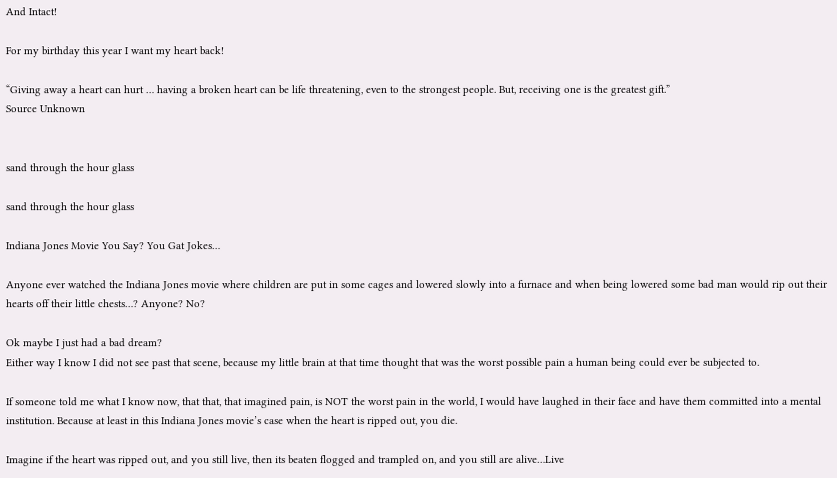And Intact!

For my birthday this year I want my heart back!

“Giving away a heart can hurt … having a broken heart can be life threatening, even to the strongest people. But, receiving one is the greatest gift.”
Source Unknown


sand through the hour glass

sand through the hour glass

Indiana Jones Movie You Say? You Gat Jokes…

Anyone ever watched the Indiana Jones movie where children are put in some cages and lowered slowly into a furnace and when being lowered some bad man would rip out their hearts off their little chests…? Anyone? No?

Ok maybe I just had a bad dream?
Either way I know I did not see past that scene, because my little brain at that time thought that was the worst possible pain a human being could ever be subjected to.

If someone told me what I know now, that that, that imagined pain, is NOT the worst pain in the world, I would have laughed in their face and have them committed into a mental institution. Because at least in this Indiana Jones movie’s case when the heart is ripped out, you die.

Imagine if the heart was ripped out, and you still live, then its beaten flogged and trampled on, and you still are alive…Live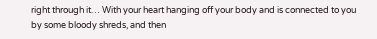right through it… With your heart hanging off your body and is connected to you by some bloody shreds, and then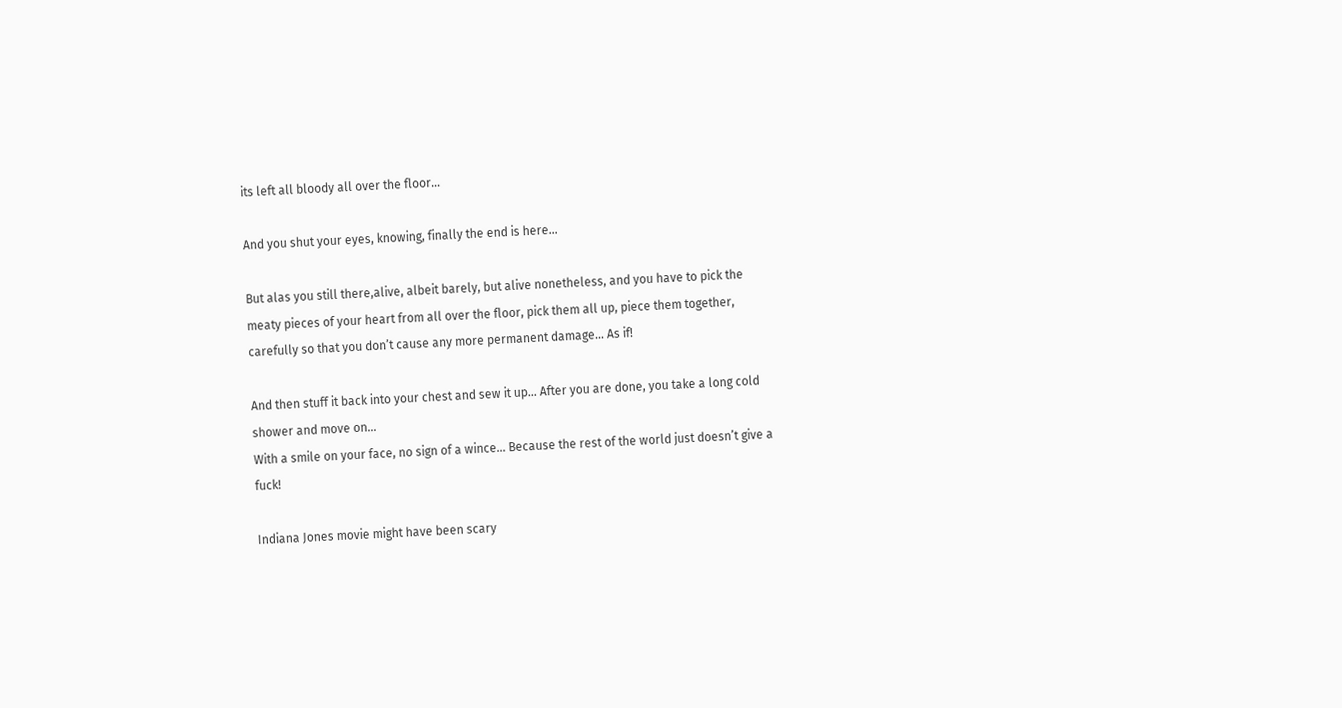its left all bloody all over the floor…

And you shut your eyes, knowing, finally the end is here…

But alas you still there,alive, albeit barely, but alive nonetheless, and you have to pick the meaty pieces of your heart from all over the floor, pick them all up, piece them together, carefully so that you don’t cause any more permanent damage… As if!

And then stuff it back into your chest and sew it up… After you are done, you take a long cold shower and move on…
With a smile on your face, no sign of a wince… Because the rest of the world just doesn’t give a fuck!

Indiana Jones movie might have been scary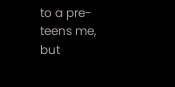to a pre-teens me, but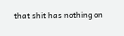that shit has nothing on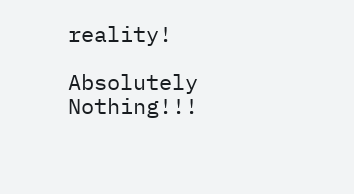reality!

Absolutely Nothing!!!